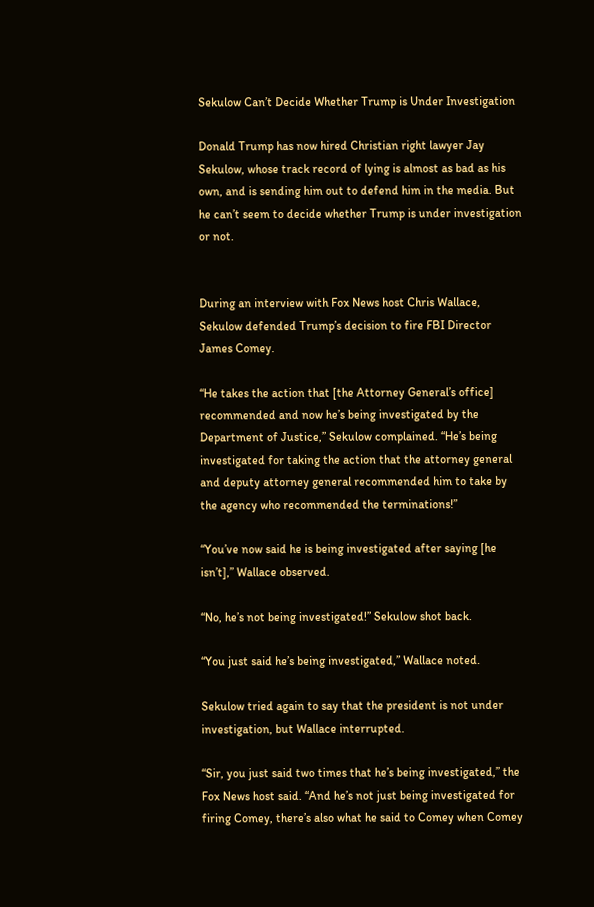Sekulow Can’t Decide Whether Trump is Under Investigation

Donald Trump has now hired Christian right lawyer Jay Sekulow, whose track record of lying is almost as bad as his own, and is sending him out to defend him in the media. But he can’t seem to decide whether Trump is under investigation or not.


During an interview with Fox News host Chris Wallace, Sekulow defended Trump’s decision to fire FBI Director James Comey.

“He takes the action that [the Attorney General’s office] recommended and now he’s being investigated by the Department of Justice,” Sekulow complained. “He’s being investigated for taking the action that the attorney general and deputy attorney general recommended him to take by the agency who recommended the terminations!”

“You’ve now said he is being investigated after saying [he isn’t],” Wallace observed.

“No, he’s not being investigated!” Sekulow shot back.

“You just said he’s being investigated,” Wallace noted.

Sekulow tried again to say that the president is not under investigation, but Wallace interrupted.

“Sir, you just said two times that he’s being investigated,” the Fox News host said. “And he’s not just being investigated for firing Comey, there’s also what he said to Comey when Comey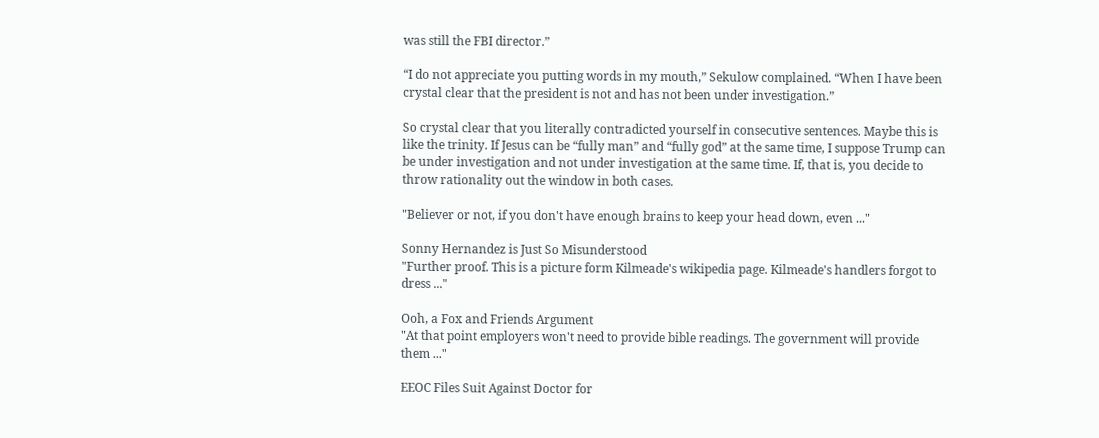was still the FBI director.”

“I do not appreciate you putting words in my mouth,” Sekulow complained. “When I have been crystal clear that the president is not and has not been under investigation.”

So crystal clear that you literally contradicted yourself in consecutive sentences. Maybe this is like the trinity. If Jesus can be “fully man” and “fully god” at the same time, I suppose Trump can be under investigation and not under investigation at the same time. If, that is, you decide to throw rationality out the window in both cases.

"Believer or not, if you don't have enough brains to keep your head down, even ..."

Sonny Hernandez is Just So Misunderstood
"Further proof. This is a picture form Kilmeade's wikipedia page. Kilmeade's handlers forgot to dress ..."

Ooh, a Fox and Friends Argument
"At that point employers won't need to provide bible readings. The government will provide them ..."

EEOC Files Suit Against Doctor for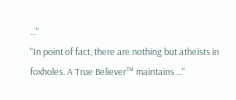..."
"In point of fact, there are nothing but atheists in foxholes. A True Believer™ maintains ..."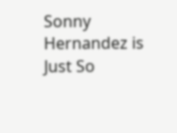Sonny Hernandez is Just So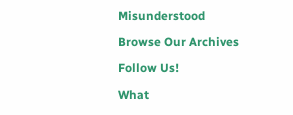Misunderstood

Browse Our Archives

Follow Us!

What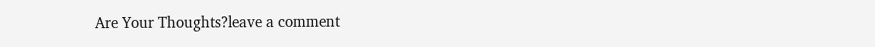Are Your Thoughts?leave a comment